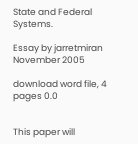State and Federal Systems.

Essay by jarretmiran November 2005

download word file, 4 pages 0.0


This paper will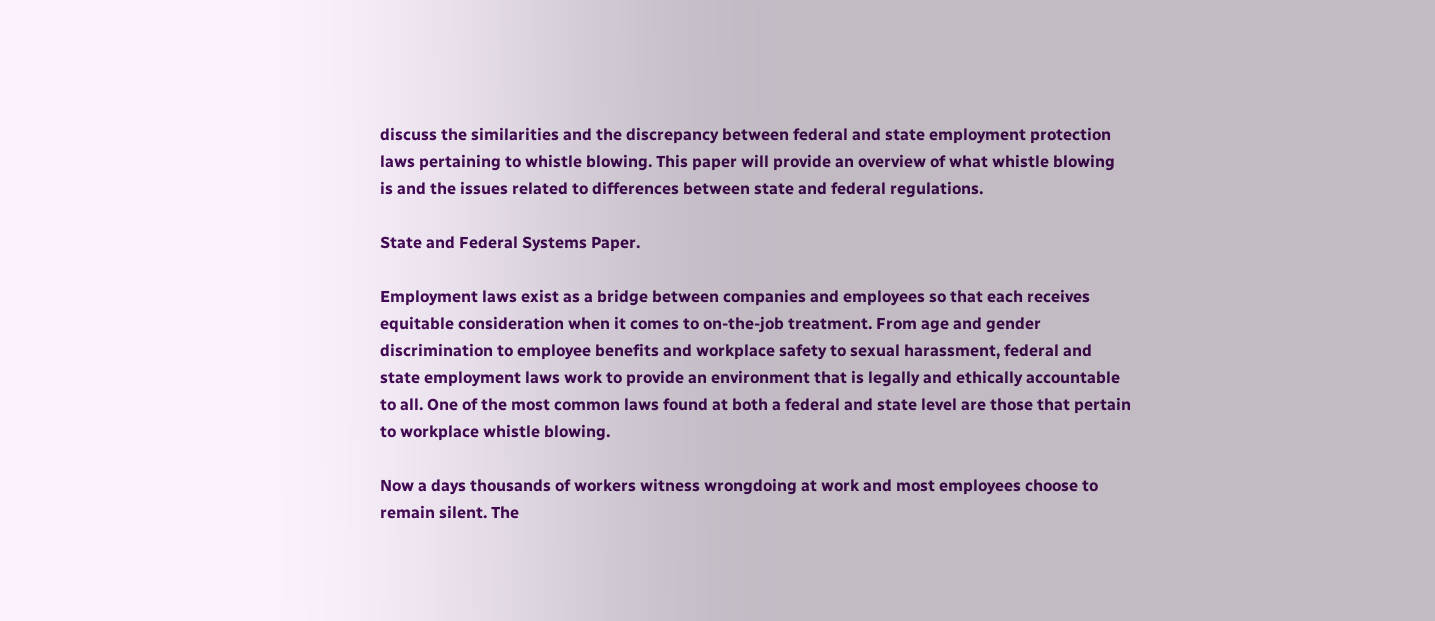discuss the similarities and the discrepancy between federal and state employment protection laws pertaining to whistle blowing. This paper will provide an overview of what whistle blowing is and the issues related to differences between state and federal regulations.

State and Federal Systems Paper.

Employment laws exist as a bridge between companies and employees so that each receives equitable consideration when it comes to on-the-job treatment. From age and gender discrimination to employee benefits and workplace safety to sexual harassment, federal and state employment laws work to provide an environment that is legally and ethically accountable to all. One of the most common laws found at both a federal and state level are those that pertain to workplace whistle blowing.

Now a days thousands of workers witness wrongdoing at work and most employees choose to remain silent. The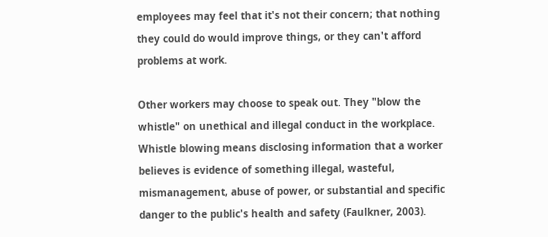employees may feel that it's not their concern; that nothing they could do would improve things, or they can't afford problems at work.

Other workers may choose to speak out. They "blow the whistle" on unethical and illegal conduct in the workplace. Whistle blowing means disclosing information that a worker believes is evidence of something illegal, wasteful, mismanagement, abuse of power, or substantial and specific danger to the public's health and safety (Faulkner, 2003).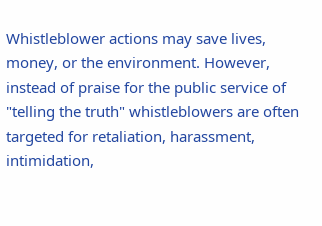Whistleblower actions may save lives, money, or the environment. However, instead of praise for the public service of "telling the truth" whistleblowers are often targeted for retaliation, harassment, intimidation,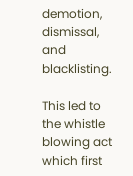demotion, dismissal, and blacklisting.

This led to the whistle blowing act which first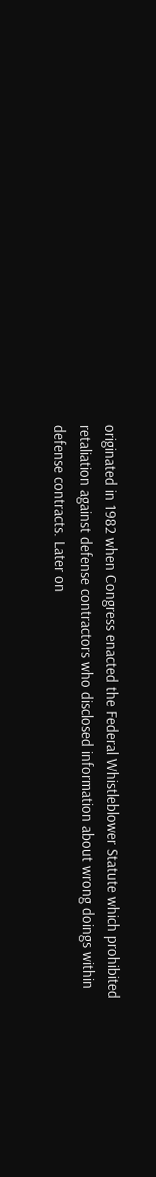originated in 1982 when Congress enacted the Federal Whistleblower Statute which prohibited retaliation against defense contractors who disclosed information about wrong doings within defense contracts. Later on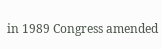in 1989 Congress amended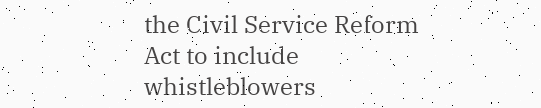the Civil Service Reform Act to include whistleblowers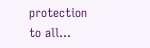protection to all...